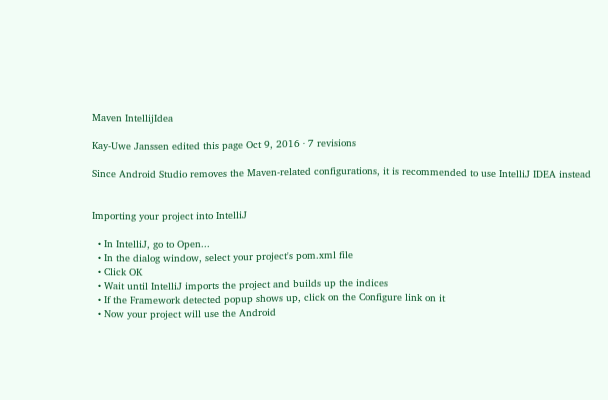Maven IntellijIdea

Kay-Uwe Janssen edited this page Oct 9, 2016 · 7 revisions

Since Android Studio removes the Maven-related configurations, it is recommended to use IntelliJ IDEA instead


Importing your project into IntelliJ

  • In IntelliJ, go to Open...
  • In the dialog window, select your project's pom.xml file
  • Click OK
  • Wait until IntelliJ imports the project and builds up the indices
  • If the Framework detected popup shows up, click on the Configure link on it
  • Now your project will use the Android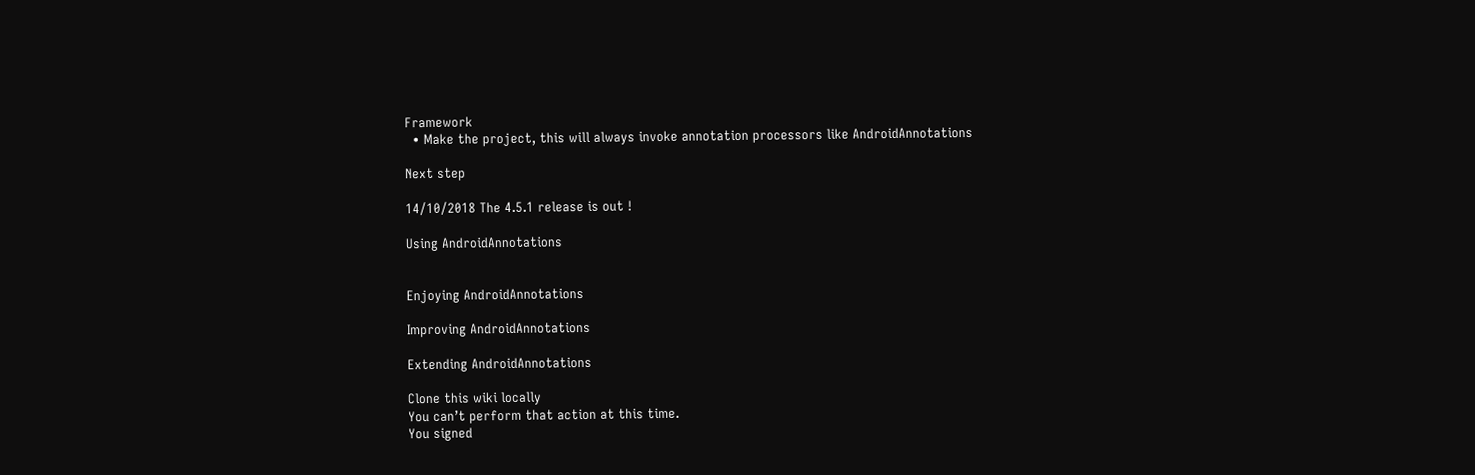Framework
  • Make the project, this will always invoke annotation processors like AndroidAnnotations

Next step

14/10/2018 The 4.5.1 release is out !

Using AndroidAnnotations


Enjoying AndroidAnnotations

Improving AndroidAnnotations

Extending AndroidAnnotations

Clone this wiki locally
You can’t perform that action at this time.
You signed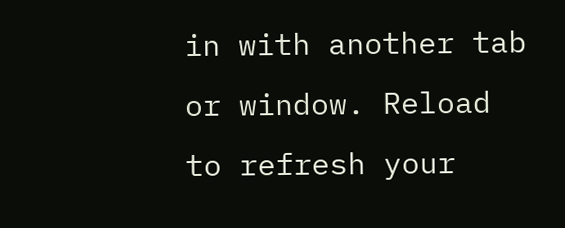in with another tab or window. Reload to refresh your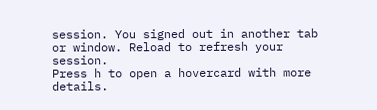session. You signed out in another tab or window. Reload to refresh your session.
Press h to open a hovercard with more details.